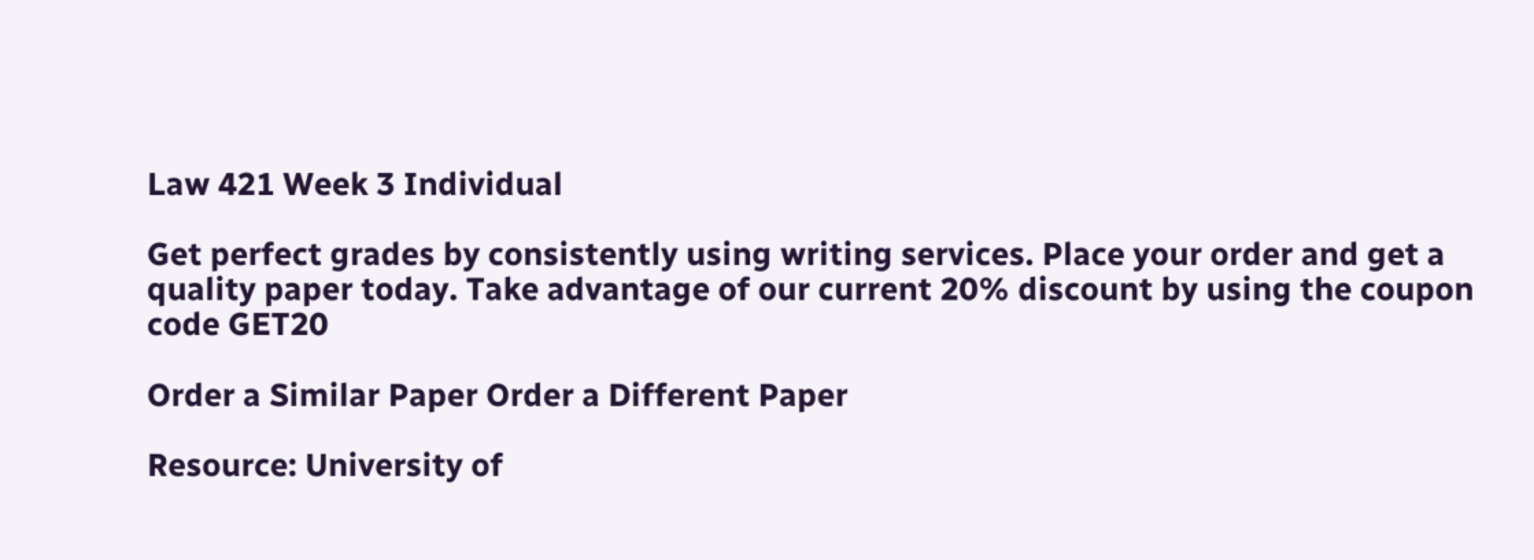Law 421 Week 3 Individual

Get perfect grades by consistently using writing services. Place your order and get a quality paper today. Take advantage of our current 20% discount by using the coupon code GET20

Order a Similar Paper Order a Different Paper

Resource: University of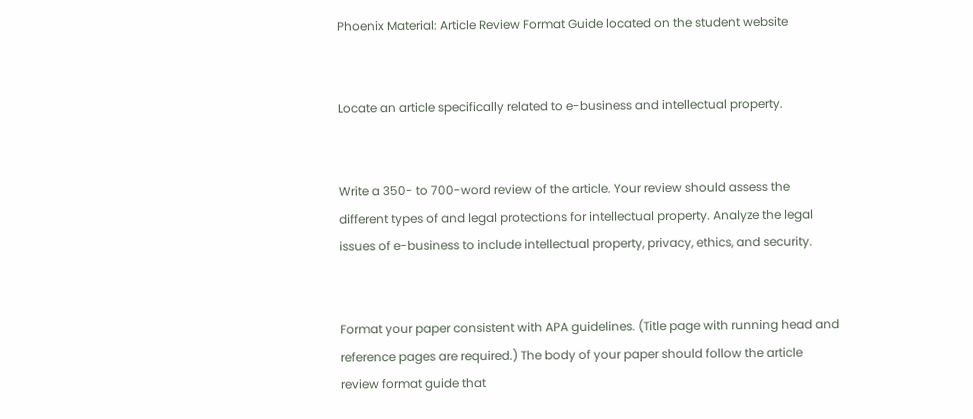Phoenix Material: Article Review Format Guide located on the student website


Locate an article specifically related to e-business and intellectual property.


Write a 350- to 700-word review of the article. Your review should assess the different types of and legal protections for intellectual property. Analyze the legal issues of e-business to include intellectual property, privacy, ethics, and security.


Format your paper consistent with APA guidelines. (Title page with running head and reference pages are required.) The body of your paper should follow the article review format guide that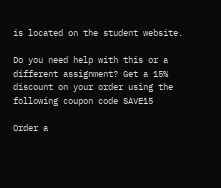is located on the student website.

Do you need help with this or a different assignment? Get a 15% discount on your order using the following coupon code SAVE15

Order a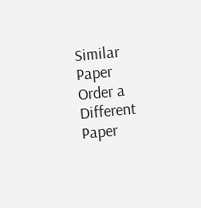Similar Paper Order a Different Paper